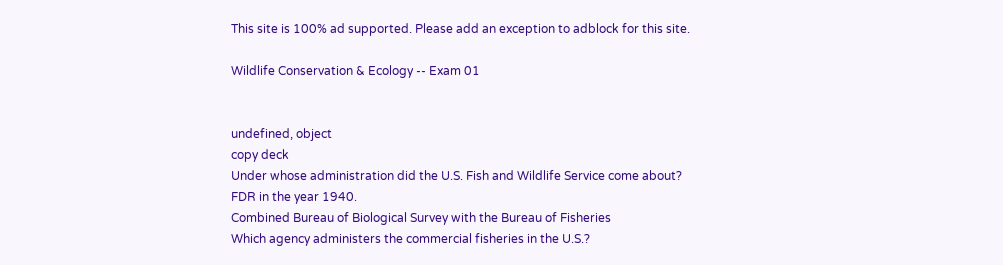This site is 100% ad supported. Please add an exception to adblock for this site.

Wildlife Conservation & Ecology -- Exam 01


undefined, object
copy deck
Under whose administration did the U.S. Fish and Wildlife Service come about?
FDR in the year 1940.
Combined Bureau of Biological Survey with the Bureau of Fisheries
Which agency administers the commercial fisheries in the U.S.?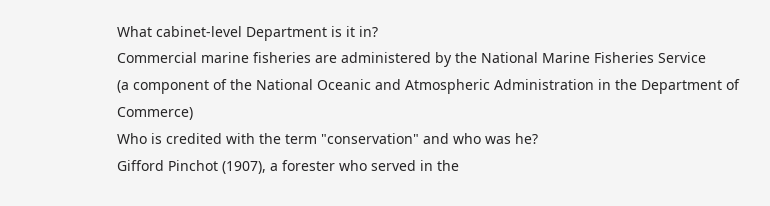What cabinet-level Department is it in?
Commercial marine fisheries are administered by the National Marine Fisheries Service
(a component of the National Oceanic and Atmospheric Administration in the Department of Commerce)
Who is credited with the term "conservation" and who was he?
Gifford Pinchot (1907), a forester who served in the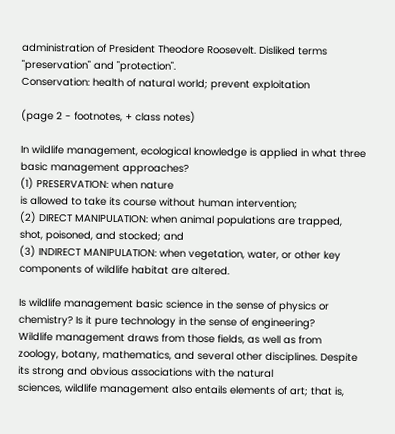administration of President Theodore Roosevelt. Disliked terms "preservation" and "protection".
Conservation: health of natural world; prevent exploitation

(page 2 - footnotes, + class notes)

In wildlife management, ecological knowledge is applied in what three basic management approaches?
(1) PRESERVATION: when nature
is allowed to take its course without human intervention;
(2) DIRECT MANIPULATION: when animal populations are trapped, shot, poisoned, and stocked; and
(3) INDIRECT MANIPULATION: when vegetation, water, or other key components of wildlife habitat are altered.

Is wildlife management basic science in the sense of physics or chemistry? Is it pure technology in the sense of engineering?
Wildlife management draws from those fields, as well as from zoology, botany, mathematics, and several other disciplines. Despite its strong and obvious associations with the natural
sciences, wildlife management also entails elements of art; that is,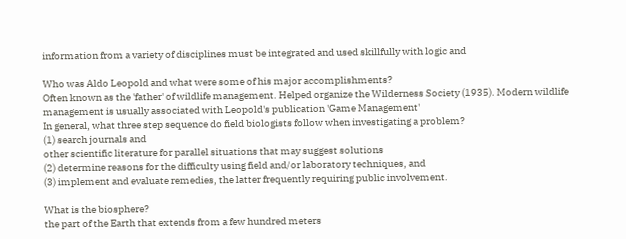information from a variety of disciplines must be integrated and used skillfully with logic and

Who was Aldo Leopold and what were some of his major accomplishments?
Often known as the 'father' of wildlife management. Helped organize the Wilderness Society (1935). Modern wildlife management is usually associated with Leopold's publication 'Game Management'
In general, what three step sequence do field biologists follow when investigating a problem?
(1) search journals and
other scientific literature for parallel situations that may suggest solutions
(2) determine reasons for the difficulty using field and/or laboratory techniques, and
(3) implement and evaluate remedies, the latter frequently requiring public involvement.

What is the biosphere?
the part of the Earth that extends from a few hundred meters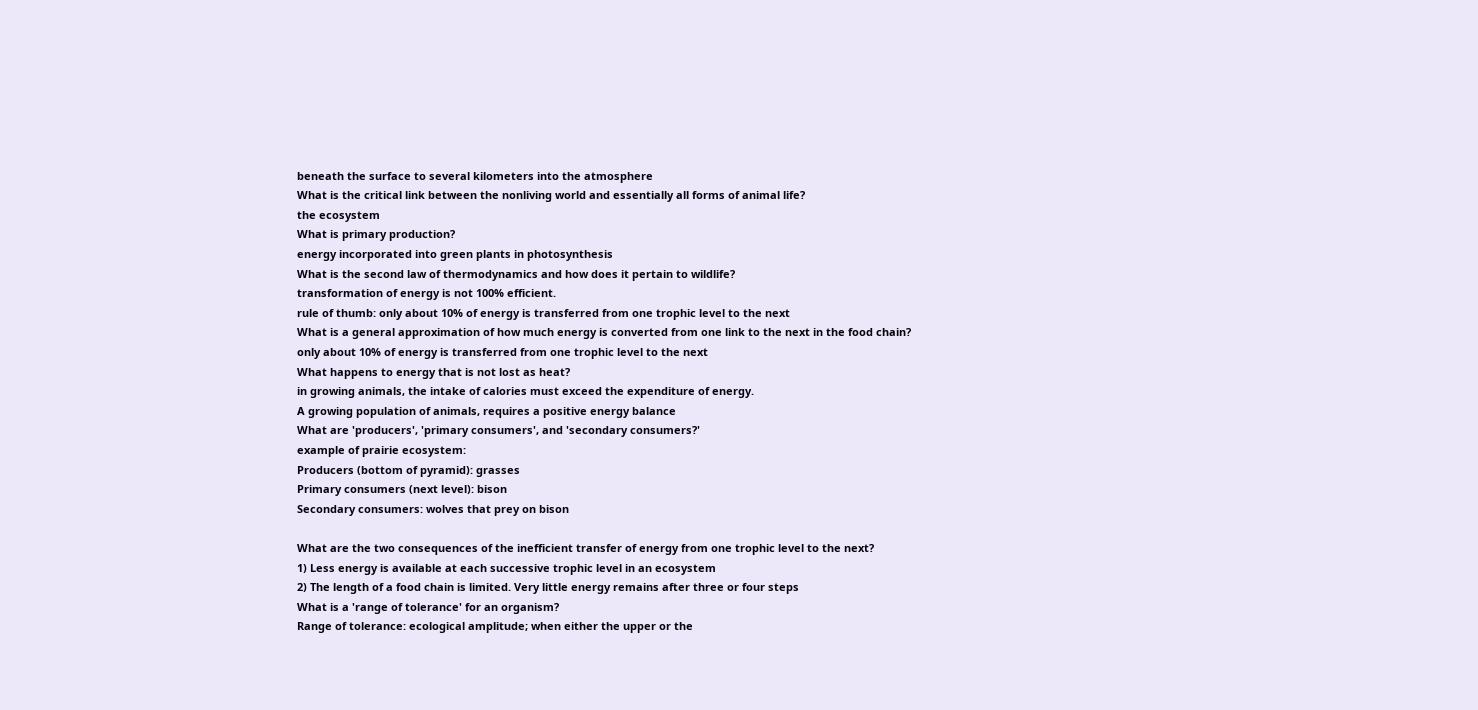beneath the surface to several kilometers into the atmosphere
What is the critical link between the nonliving world and essentially all forms of animal life?
the ecosystem
What is primary production?
energy incorporated into green plants in photosynthesis
What is the second law of thermodynamics and how does it pertain to wildlife?
transformation of energy is not 100% efficient.
rule of thumb: only about 10% of energy is transferred from one trophic level to the next
What is a general approximation of how much energy is converted from one link to the next in the food chain?
only about 10% of energy is transferred from one trophic level to the next
What happens to energy that is not lost as heat?
in growing animals, the intake of calories must exceed the expenditure of energy.
A growing population of animals, requires a positive energy balance
What are 'producers', 'primary consumers', and 'secondary consumers?'
example of prairie ecosystem:
Producers (bottom of pyramid): grasses
Primary consumers (next level): bison
Secondary consumers: wolves that prey on bison

What are the two consequences of the inefficient transfer of energy from one trophic level to the next?
1) Less energy is available at each successive trophic level in an ecosystem
2) The length of a food chain is limited. Very little energy remains after three or four steps
What is a 'range of tolerance' for an organism?
Range of tolerance: ecological amplitude; when either the upper or the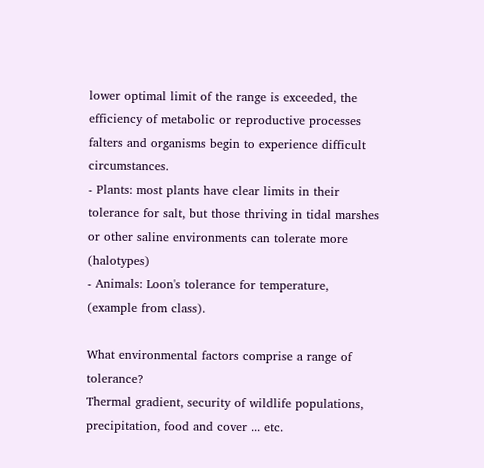lower optimal limit of the range is exceeded, the efficiency of metabolic or reproductive processes falters and organisms begin to experience difficult circumstances.
- Plants: most plants have clear limits in their tolerance for salt, but those thriving in tidal marshes or other saline environments can tolerate more (halotypes)
- Animals: Loon's tolerance for temperature, (example from class).

What environmental factors comprise a range of tolerance?
Thermal gradient, security of wildlife populations, precipitation, food and cover ... etc.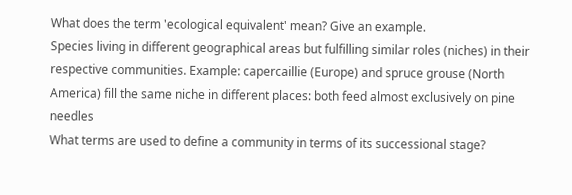What does the term 'ecological equivalent' mean? Give an example.
Species living in different geographical areas but fulfilling similar roles (niches) in their respective communities. Example: capercaillie (Europe) and spruce grouse (North America) fill the same niche in different places: both feed almost exclusively on pine needles
What terms are used to define a community in terms of its successional stage?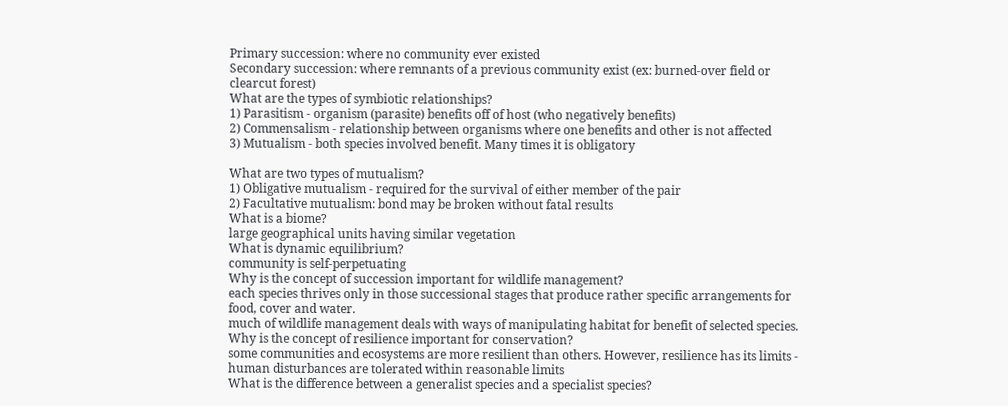Primary succession: where no community ever existed
Secondary succession: where remnants of a previous community exist (ex: burned-over field or clearcut forest)
What are the types of symbiotic relationships?
1) Parasitism - organism (parasite) benefits off of host (who negatively benefits)
2) Commensalism - relationship between organisms where one benefits and other is not affected
3) Mutualism - both species involved benefit. Many times it is obligatory

What are two types of mutualism?
1) Obligative mutualism - required for the survival of either member of the pair
2) Facultative mutualism: bond may be broken without fatal results
What is a biome?
large geographical units having similar vegetation
What is dynamic equilibrium?
community is self-perpetuating
Why is the concept of succession important for wildlife management?
each species thrives only in those successional stages that produce rather specific arrangements for food, cover and water.
much of wildlife management deals with ways of manipulating habitat for benefit of selected species.
Why is the concept of resilience important for conservation?
some communities and ecosystems are more resilient than others. However, resilience has its limits - human disturbances are tolerated within reasonable limits
What is the difference between a generalist species and a specialist species?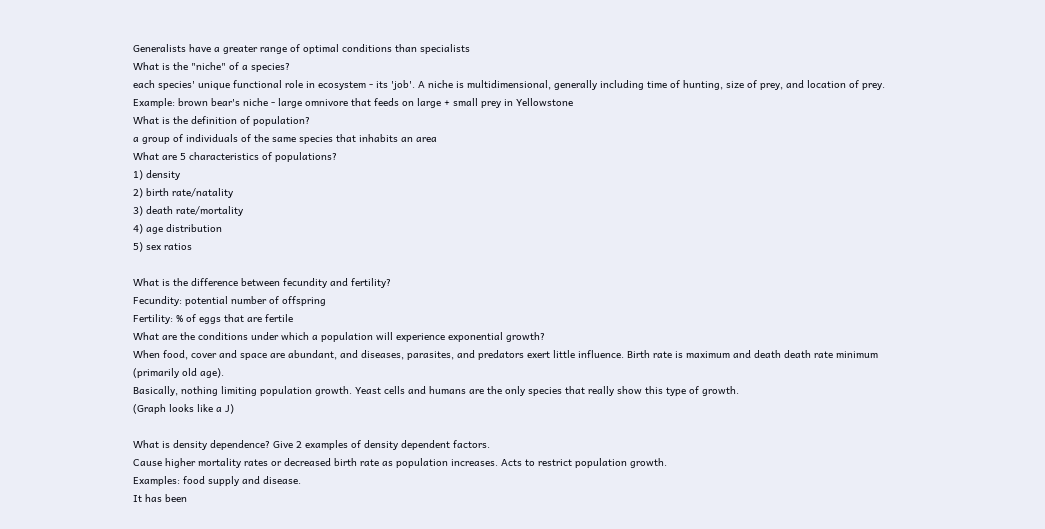Generalists have a greater range of optimal conditions than specialists
What is the "niche" of a species?
each species' unique functional role in ecosystem - its 'job'. A niche is multidimensional, generally including time of hunting, size of prey, and location of prey.
Example: brown bear's niche - large omnivore that feeds on large + small prey in Yellowstone
What is the definition of population?
a group of individuals of the same species that inhabits an area
What are 5 characteristics of populations?
1) density
2) birth rate/natality
3) death rate/mortality
4) age distribution
5) sex ratios

What is the difference between fecundity and fertility?
Fecundity: potential number of offspring
Fertility: % of eggs that are fertile
What are the conditions under which a population will experience exponential growth?
When food, cover and space are abundant, and diseases, parasites, and predators exert little influence. Birth rate is maximum and death death rate minimum (primarily old age).
Basically, nothing limiting population growth. Yeast cells and humans are the only species that really show this type of growth.
(Graph looks like a J)

What is density dependence? Give 2 examples of density dependent factors.
Cause higher mortality rates or decreased birth rate as population increases. Acts to restrict population growth.
Examples: food supply and disease.
It has been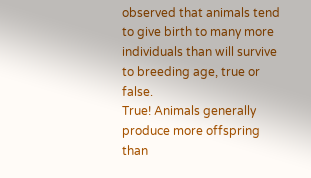observed that animals tend to give birth to many more individuals than will survive to breeding age, true or false.
True! Animals generally produce more offspring than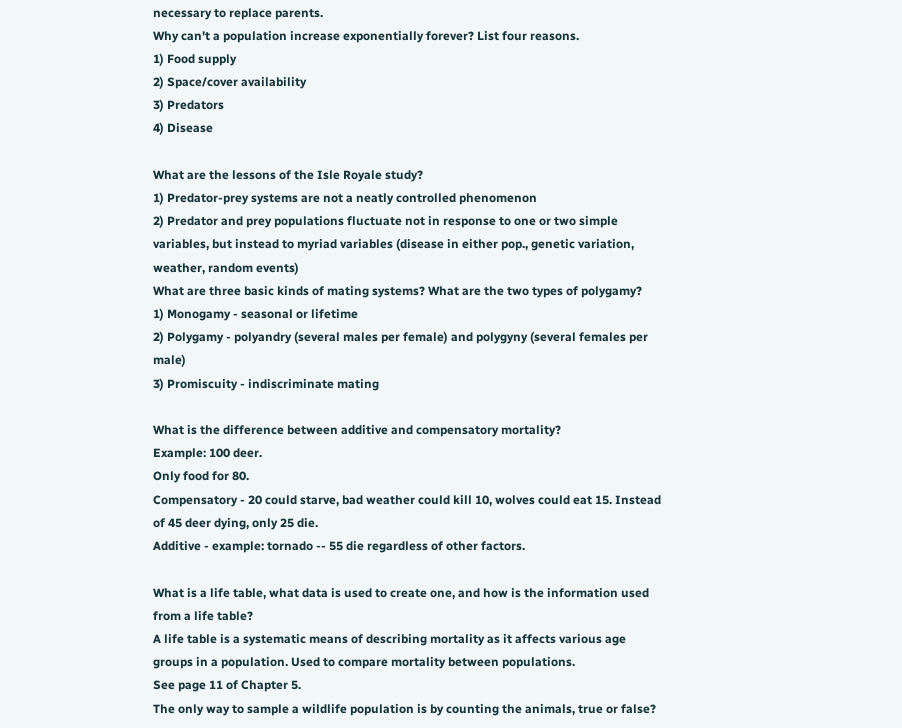necessary to replace parents.
Why can't a population increase exponentially forever? List four reasons.
1) Food supply
2) Space/cover availability
3) Predators
4) Disease

What are the lessons of the Isle Royale study?
1) Predator-prey systems are not a neatly controlled phenomenon
2) Predator and prey populations fluctuate not in response to one or two simple variables, but instead to myriad variables (disease in either pop., genetic variation, weather, random events)
What are three basic kinds of mating systems? What are the two types of polygamy?
1) Monogamy - seasonal or lifetime
2) Polygamy - polyandry (several males per female) and polygyny (several females per male)
3) Promiscuity - indiscriminate mating

What is the difference between additive and compensatory mortality?
Example: 100 deer.
Only food for 80.
Compensatory - 20 could starve, bad weather could kill 10, wolves could eat 15. Instead of 45 deer dying, only 25 die.
Additive - example: tornado -- 55 die regardless of other factors.

What is a life table, what data is used to create one, and how is the information used from a life table?
A life table is a systematic means of describing mortality as it affects various age groups in a population. Used to compare mortality between populations.
See page 11 of Chapter 5.
The only way to sample a wildlife population is by counting the animals, true or false?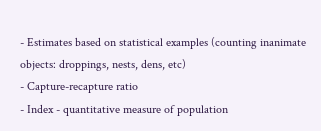- Estimates based on statistical examples (counting inanimate objects: droppings, nests, dens, etc)
- Capture-recapture ratio
- Index - quantitative measure of population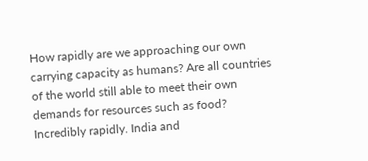How rapidly are we approaching our own carrying capacity as humans? Are all countries of the world still able to meet their own demands for resources such as food?
Incredibly rapidly. India and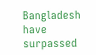Bangladesh have surpassed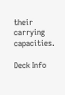their carrying capacities.

Deck Info